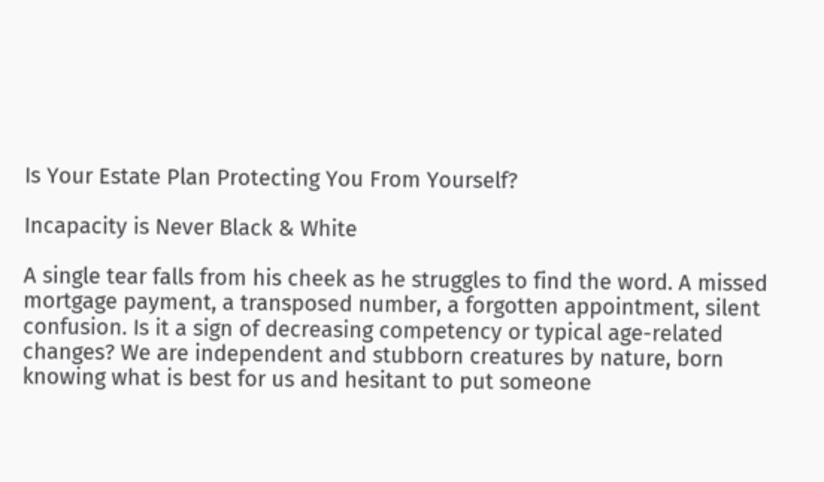Is Your Estate Plan Protecting You From Yourself?

Incapacity is Never Black & White

A single tear falls from his cheek as he struggles to find the word. A missed mortgage payment, a transposed number, a forgotten appointment, silent confusion. Is it a sign of decreasing competency or typical age-related changes? We are independent and stubborn creatures by nature, born knowing what is best for us and hesitant to put someone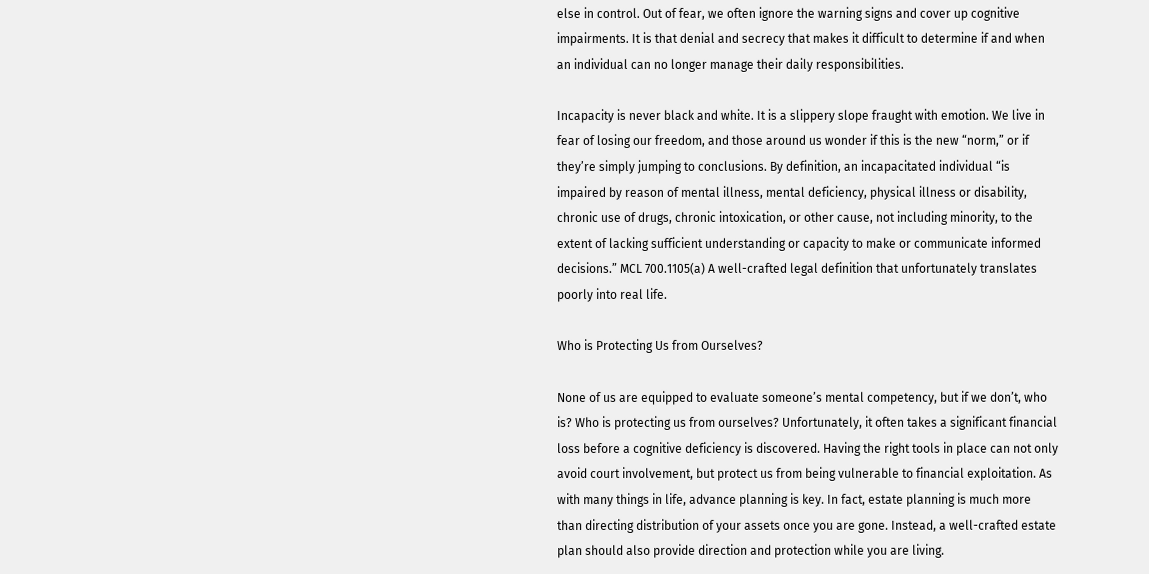else in control. Out of fear, we often ignore the warning signs and cover up cognitive impairments. It is that denial and secrecy that makes it difficult to determine if and when an individual can no longer manage their daily responsibilities.

Incapacity is never black and white. It is a slippery slope fraught with emotion. We live in fear of losing our freedom, and those around us wonder if this is the new “norm,” or if they’re simply jumping to conclusions. By definition, an incapacitated individual “is impaired by reason of mental illness, mental deficiency, physical illness or disability, chronic use of drugs, chronic intoxication, or other cause, not including minority, to the extent of lacking sufficient understanding or capacity to make or communicate informed decisions.” MCL 700.1105(a) A well-crafted legal definition that unfortunately translates poorly into real life.

Who is Protecting Us from Ourselves?

None of us are equipped to evaluate someone’s mental competency, but if we don’t, who is? Who is protecting us from ourselves? Unfortunately, it often takes a significant financial loss before a cognitive deficiency is discovered. Having the right tools in place can not only avoid court involvement, but protect us from being vulnerable to financial exploitation. As with many things in life, advance planning is key. In fact, estate planning is much more than directing distribution of your assets once you are gone. Instead, a well-crafted estate plan should also provide direction and protection while you are living.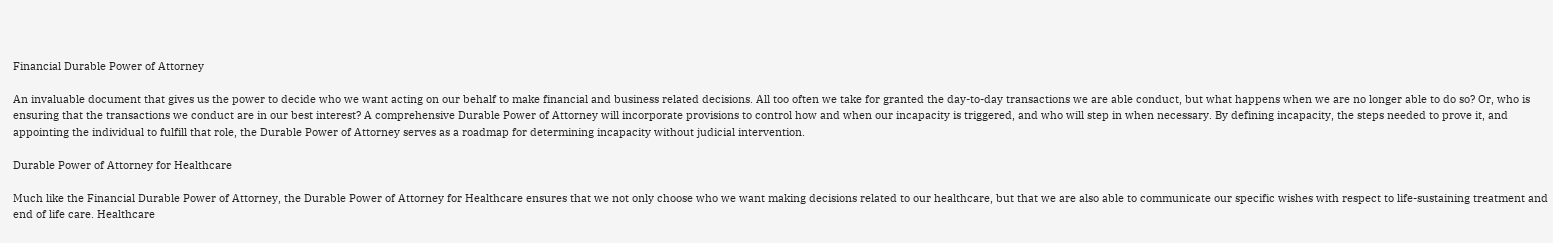Financial Durable Power of Attorney

An invaluable document that gives us the power to decide who we want acting on our behalf to make financial and business related decisions. All too often we take for granted the day-to-day transactions we are able conduct, but what happens when we are no longer able to do so? Or, who is ensuring that the transactions we conduct are in our best interest? A comprehensive Durable Power of Attorney will incorporate provisions to control how and when our incapacity is triggered, and who will step in when necessary. By defining incapacity, the steps needed to prove it, and appointing the individual to fulfill that role, the Durable Power of Attorney serves as a roadmap for determining incapacity without judicial intervention.

Durable Power of Attorney for Healthcare

Much like the Financial Durable Power of Attorney, the Durable Power of Attorney for Healthcare ensures that we not only choose who we want making decisions related to our healthcare, but that we are also able to communicate our specific wishes with respect to life-sustaining treatment and end of life care. Healthcare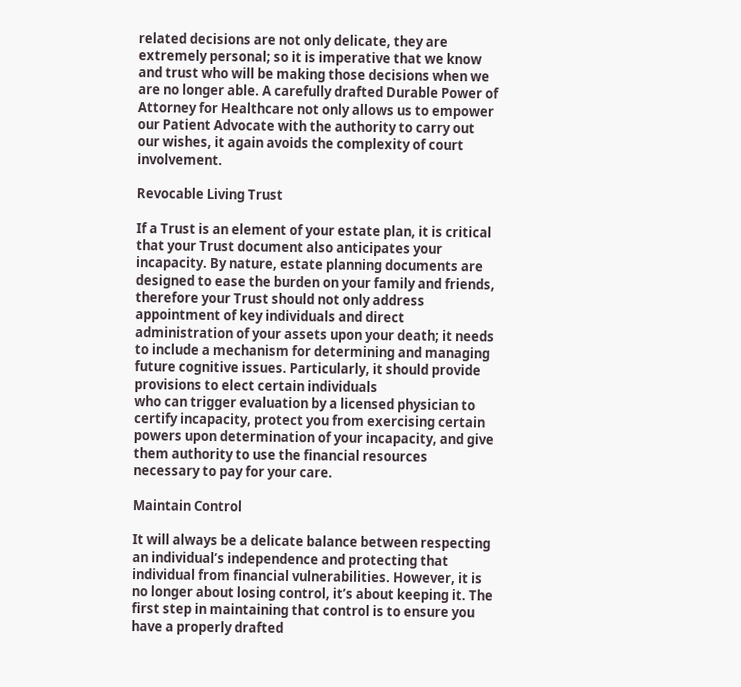related decisions are not only delicate, they are extremely personal; so it is imperative that we know and trust who will be making those decisions when we are no longer able. A carefully drafted Durable Power of Attorney for Healthcare not only allows us to empower our Patient Advocate with the authority to carry out our wishes, it again avoids the complexity of court involvement.

Revocable Living Trust

If a Trust is an element of your estate plan, it is critical that your Trust document also anticipates your incapacity. By nature, estate planning documents are designed to ease the burden on your family and friends, therefore your Trust should not only address appointment of key individuals and direct administration of your assets upon your death; it needs to include a mechanism for determining and managing future cognitive issues. Particularly, it should provide provisions to elect certain individuals
who can trigger evaluation by a licensed physician to certify incapacity, protect you from exercising certain powers upon determination of your incapacity, and give them authority to use the financial resources necessary to pay for your care.

Maintain Control

It will always be a delicate balance between respecting an individual’s independence and protecting that individual from financial vulnerabilities. However, it is no longer about losing control, it’s about keeping it. The first step in maintaining that control is to ensure you have a properly drafted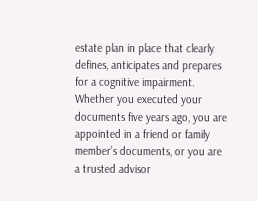estate plan in place that clearly defines, anticipates and prepares for a cognitive impairment. Whether you executed your documents five years ago, you are appointed in a friend or family member’s documents, or you are a trusted advisor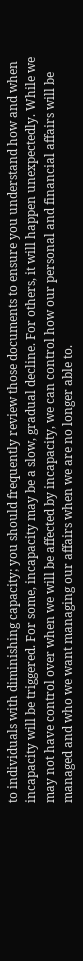to individuals with diminishing capacity; you should frequently review those documents to ensure you understand how and when incapacity will be triggered. For some, incapacity may be a slow, gradual decline. For others, it will happen unexpectedly. While we may not have control over when we will be affected by incapacity, we can control how our personal and financial affairs will be managed and who we want managing our affairs when we are no longer able to.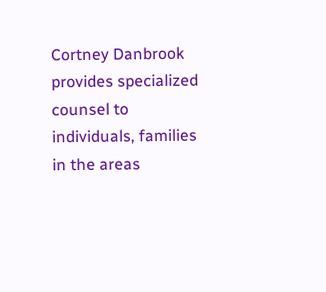Cortney Danbrook provides specialized counsel to individuals, families in the areas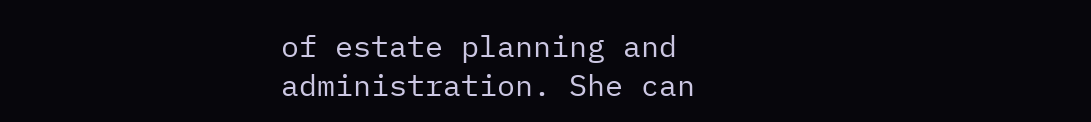of estate planning and administration. She can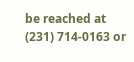be reached at (231) 714-0163 or